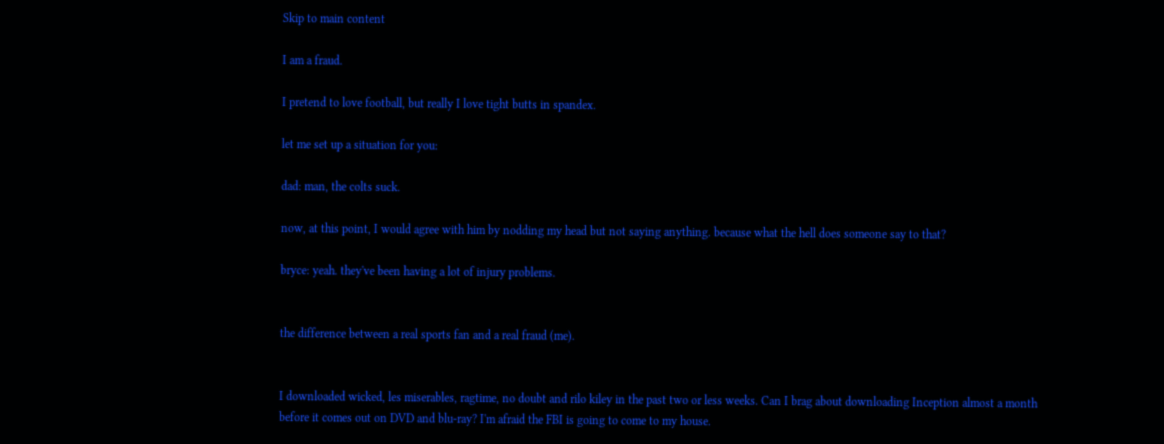Skip to main content

I am a fraud.

I pretend to love football, but really I love tight butts in spandex.

let me set up a situation for you:

dad: man, the colts suck.

now, at this point, I would agree with him by nodding my head but not saying anything. because what the hell does someone say to that?

bryce: yeah. they've been having a lot of injury problems.


the difference between a real sports fan and a real fraud (me).


I downloaded wicked, les miserables, ragtime, no doubt and rilo kiley in the past two or less weeks. Can I brag about downloading Inception almost a month before it comes out on DVD and blu-ray? I'm afraid the FBI is going to come to my house.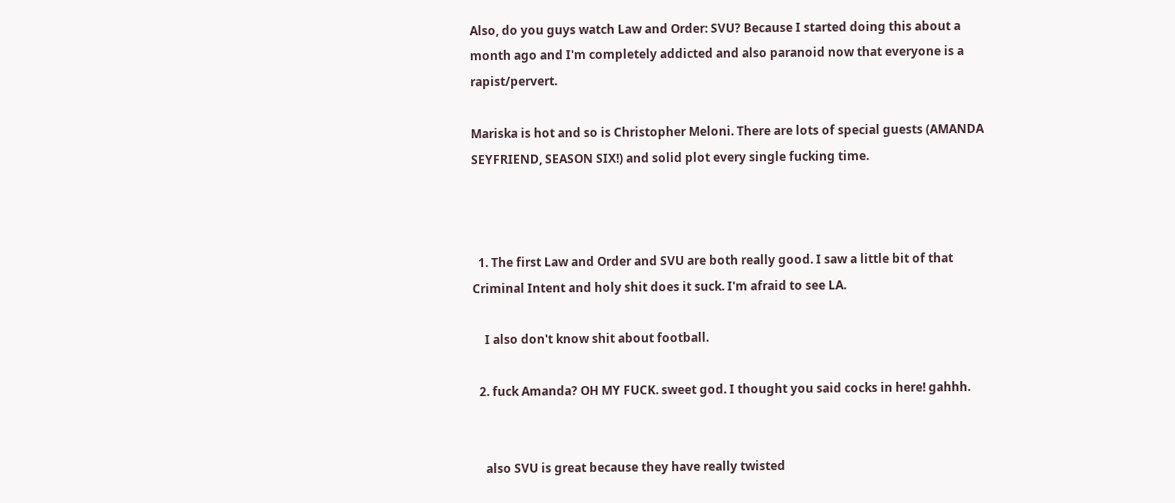Also, do you guys watch Law and Order: SVU? Because I started doing this about a month ago and I'm completely addicted and also paranoid now that everyone is a rapist/pervert.

Mariska is hot and so is Christopher Meloni. There are lots of special guests (AMANDA SEYFRIEND, SEASON SIX!) and solid plot every single fucking time.



  1. The first Law and Order and SVU are both really good. I saw a little bit of that Criminal Intent and holy shit does it suck. I'm afraid to see LA.

    I also don't know shit about football.

  2. fuck Amanda? OH MY FUCK. sweet god. I thought you said cocks in here! gahhh.


    also SVU is great because they have really twisted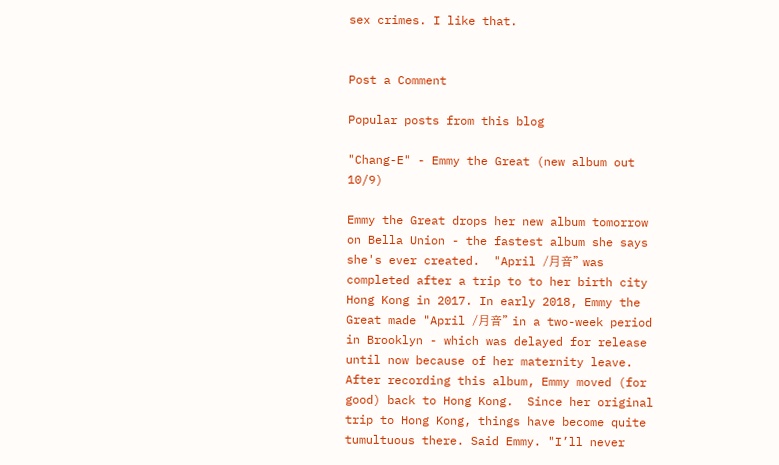sex crimes. I like that.


Post a Comment

Popular posts from this blog

"Chang-E" - Emmy the Great (new album out 10/9)

Emmy the Great drops her new album tomorrow on Bella Union - the fastest album she says she's ever created.  "April /月音" was completed after a trip to to her birth city Hong Kong in 2017. In early 2018, Emmy the Great made "April /月音" in a two-week period in Brooklyn - which was delayed for release until now because of her maternity leave. After recording this album, Emmy moved (for good) back to Hong Kong.  Since her original trip to Hong Kong, things have become quite tumultuous there. Said Emmy. "I’ll never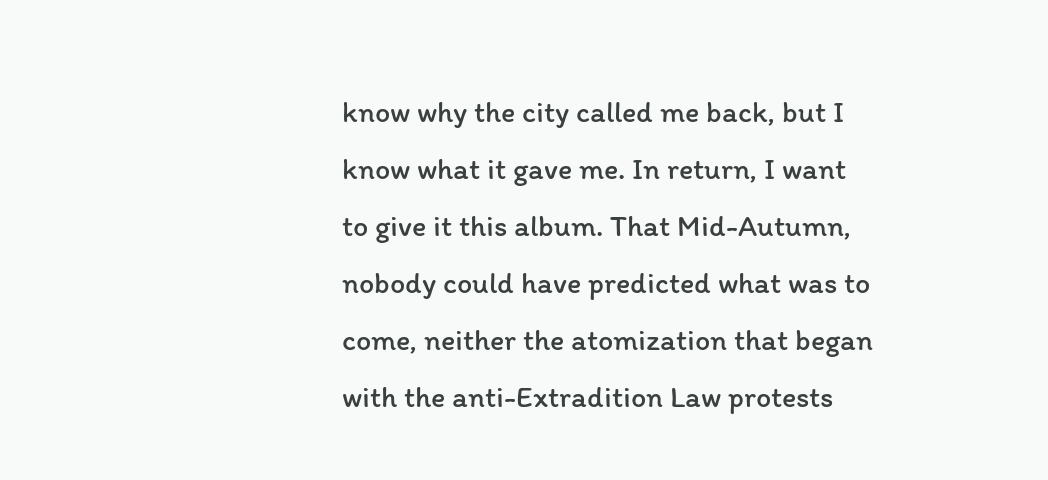know why the city called me back, but I know what it gave me. In return, I want to give it this album. That Mid-Autumn, nobody could have predicted what was to come, neither the atomization that began with the anti-Extradition Law protests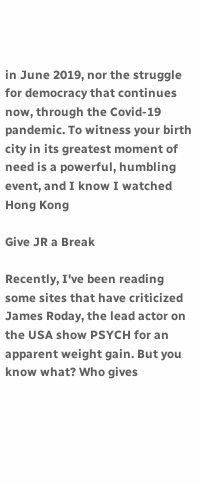in June 2019, nor the struggle for democracy that continues now, through the Covid-19 pandemic. To witness your birth city in its greatest moment of need is a powerful, humbling event, and I know I watched Hong Kong

Give JR a Break

Recently, I've been reading some sites that have criticized James Roday, the lead actor on the USA show PSYCH for an apparent weight gain. But you know what? Who gives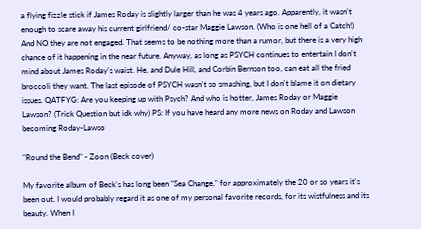a flying fizzle stick if James Roday is slightly larger than he was 4 years ago. Apparently, it wasn't enough to scare away his current girlfriend/ co-star Maggie Lawson. (Who is one hell of a Catch!) And NO they are not engaged. That seems to be nothing more than a rumor, but there is a very high chance of it happening in the near future. Anyway, as long as PSYCH continues to entertain I don't mind about James Roday's waist. He, and Dule Hill, and Corbin Bernson too, can eat all the fried broccoli they want. The last episode of PSYCH wasn't so smashing, but I don't blame it on dietary issues. QATFYG: Are you keeping up with Psych? And who is hotter, James Roday or Maggie Lawson? (Trick Question but idk why) PS: If you have heard any more news on Roday and Lawson becoming Roday-Lawso

"Round the Bend" - Zoon (Beck cover)

My favorite album of Beck's has long been "Sea Change," for approximately the 20 or so years it's been out. I would probably regard it as one of my personal favorite records, for its wistfulness and its beauty. When I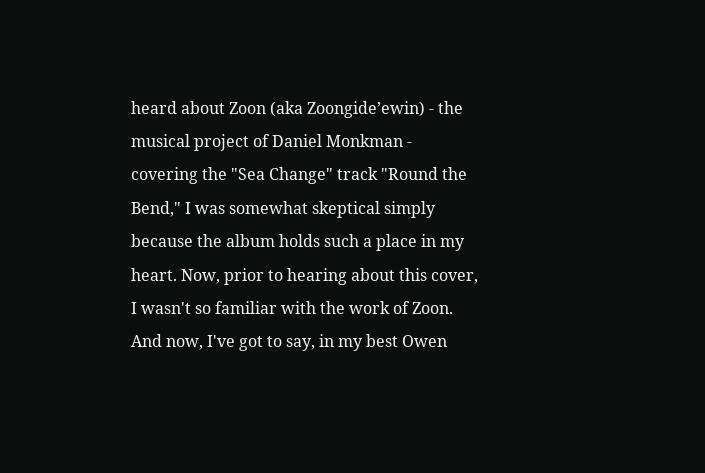heard about Zoon (aka Zoongide’ewin) - the musical project of Daniel Monkman - covering the "Sea Change" track "Round the Bend," I was somewhat skeptical simply because the album holds such a place in my heart. Now, prior to hearing about this cover, I wasn't so familiar with the work of Zoon. And now, I've got to say, in my best Owen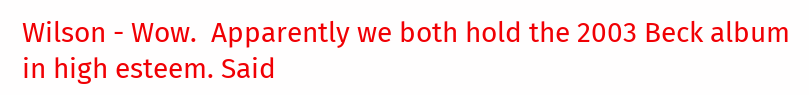Wilson - Wow.  Apparently we both hold the 2003 Beck album in high esteem. Said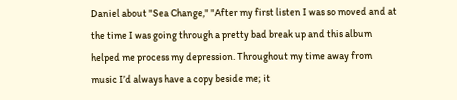Daniel about "Sea Change," "After my first listen I was so moved and at the time I was going through a pretty bad break up and this album helped me process my depression. Throughout my time away from music I’d always have a copy beside me; it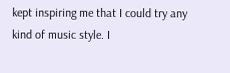kept inspiring me that I could try any kind of music style. I